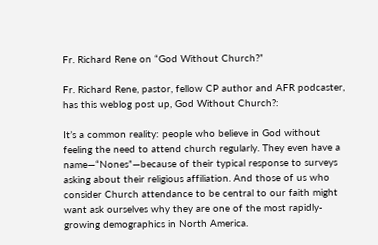Fr. Richard Rene on “God Without Church?”

Fr. Richard Rene, pastor, fellow CP author and AFR podcaster, has this weblog post up, God Without Church?:

It’s a common reality: people who believe in God without feeling the need to attend church regularly. They even have a name—“Nones”—because of their typical response to surveys asking about their religious affiliation. And those of us who consider Church attendance to be central to our faith might want ask ourselves why they are one of the most rapidly-growing demographics in North America.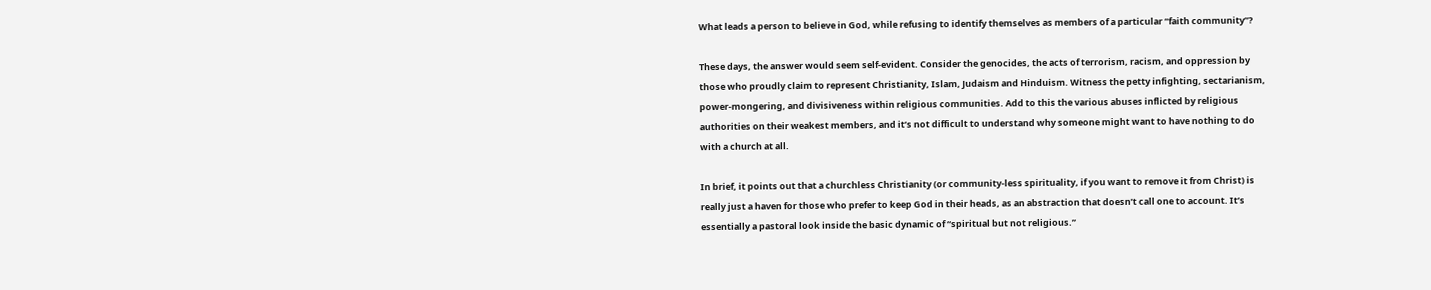What leads a person to believe in God, while refusing to identify themselves as members of a particular “faith community”?

These days, the answer would seem self-evident. Consider the genocides, the acts of terrorism, racism, and oppression by those who proudly claim to represent Christianity, Islam, Judaism and Hinduism. Witness the petty infighting, sectarianism, power-mongering, and divisiveness within religious communities. Add to this the various abuses inflicted by religious authorities on their weakest members, and it’s not difficult to understand why someone might want to have nothing to do with a church at all.

In brief, it points out that a churchless Christianity (or community-less spirituality, if you want to remove it from Christ) is really just a haven for those who prefer to keep God in their heads, as an abstraction that doesn’t call one to account. It’s essentially a pastoral look inside the basic dynamic of “spiritual but not religious.”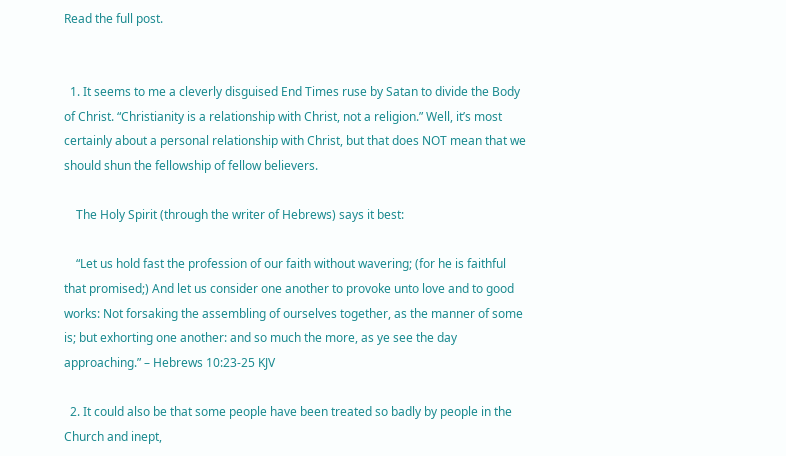Read the full post.


  1. It seems to me a cleverly disguised End Times ruse by Satan to divide the Body of Christ. “Christianity is a relationship with Christ, not a religion.” Well, it’s most certainly about a personal relationship with Christ, but that does NOT mean that we should shun the fellowship of fellow believers.

    The Holy Spirit (through the writer of Hebrews) says it best:

    “Let us hold fast the profession of our faith without wavering; (for he is faithful that promised;) And let us consider one another to provoke unto love and to good works: Not forsaking the assembling of ourselves together, as the manner of some is; but exhorting one another: and so much the more, as ye see the day approaching.” – Hebrews 10:23-25 KJV

  2. It could also be that some people have been treated so badly by people in the Church and inept,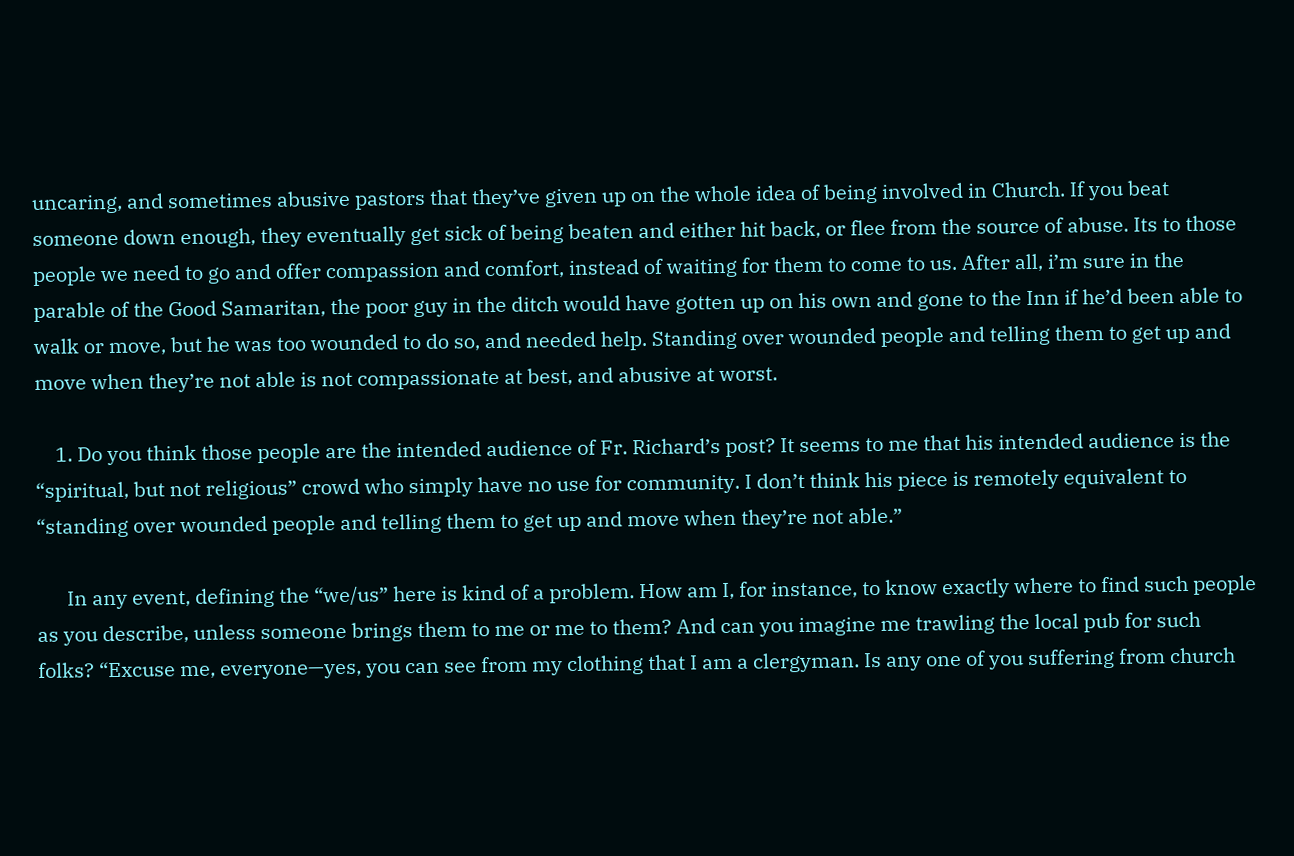uncaring, and sometimes abusive pastors that they’ve given up on the whole idea of being involved in Church. If you beat someone down enough, they eventually get sick of being beaten and either hit back, or flee from the source of abuse. Its to those people we need to go and offer compassion and comfort, instead of waiting for them to come to us. After all, i’m sure in the parable of the Good Samaritan, the poor guy in the ditch would have gotten up on his own and gone to the Inn if he’d been able to walk or move, but he was too wounded to do so, and needed help. Standing over wounded people and telling them to get up and move when they’re not able is not compassionate at best, and abusive at worst.

    1. Do you think those people are the intended audience of Fr. Richard’s post? It seems to me that his intended audience is the “spiritual, but not religious” crowd who simply have no use for community. I don’t think his piece is remotely equivalent to “standing over wounded people and telling them to get up and move when they’re not able.”

      In any event, defining the “we/us” here is kind of a problem. How am I, for instance, to know exactly where to find such people as you describe, unless someone brings them to me or me to them? And can you imagine me trawling the local pub for such folks? “Excuse me, everyone—yes, you can see from my clothing that I am a clergyman. Is any one of you suffering from church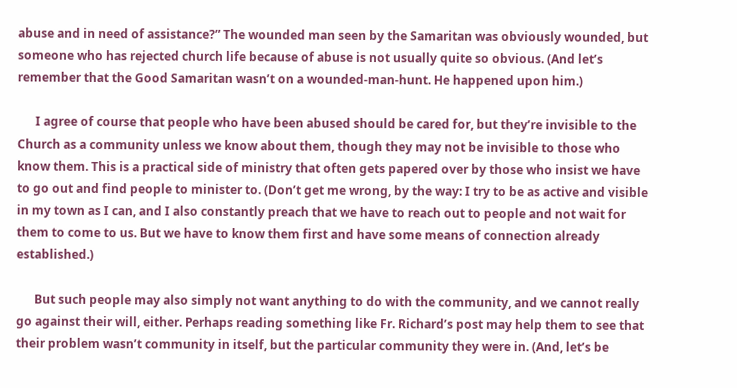abuse and in need of assistance?” The wounded man seen by the Samaritan was obviously wounded, but someone who has rejected church life because of abuse is not usually quite so obvious. (And let’s remember that the Good Samaritan wasn’t on a wounded-man-hunt. He happened upon him.)

      I agree of course that people who have been abused should be cared for, but they’re invisible to the Church as a community unless we know about them, though they may not be invisible to those who know them. This is a practical side of ministry that often gets papered over by those who insist we have to go out and find people to minister to. (Don’t get me wrong, by the way: I try to be as active and visible in my town as I can, and I also constantly preach that we have to reach out to people and not wait for them to come to us. But we have to know them first and have some means of connection already established.)

      But such people may also simply not want anything to do with the community, and we cannot really go against their will, either. Perhaps reading something like Fr. Richard’s post may help them to see that their problem wasn’t community in itself, but the particular community they were in. (And, let’s be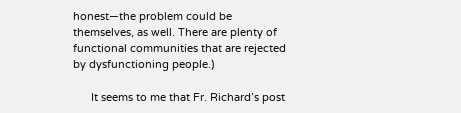honest—the problem could be themselves, as well. There are plenty of functional communities that are rejected by dysfunctioning people.)

      It seems to me that Fr. Richard’s post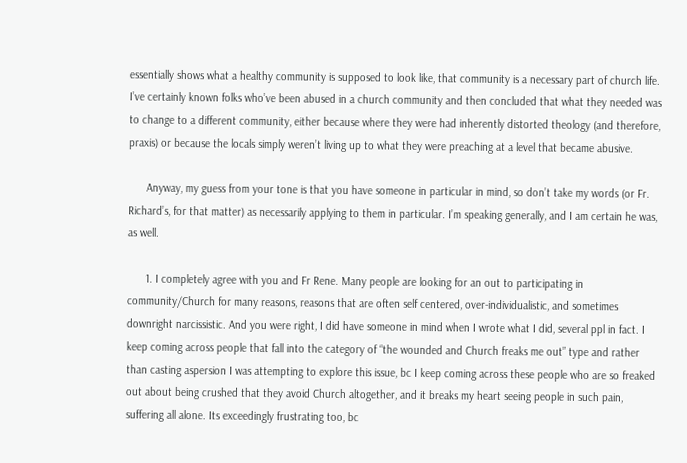essentially shows what a healthy community is supposed to look like, that community is a necessary part of church life. I’ve certainly known folks who’ve been abused in a church community and then concluded that what they needed was to change to a different community, either because where they were had inherently distorted theology (and therefore, praxis) or because the locals simply weren’t living up to what they were preaching at a level that became abusive.

      Anyway, my guess from your tone is that you have someone in particular in mind, so don’t take my words (or Fr. Richard’s, for that matter) as necessarily applying to them in particular. I’m speaking generally, and I am certain he was, as well.

      1. I completely agree with you and Fr Rene. Many people are looking for an out to participating in community/Church for many reasons, reasons that are often self centered, over-individualistic, and sometimes downright narcissistic. And you were right, I did have someone in mind when I wrote what I did, several ppl in fact. I keep coming across people that fall into the category of “the wounded and Church freaks me out” type and rather than casting aspersion I was attempting to explore this issue, bc I keep coming across these people who are so freaked out about being crushed that they avoid Church altogether, and it breaks my heart seeing people in such pain, suffering all alone. Its exceedingly frustrating too, bc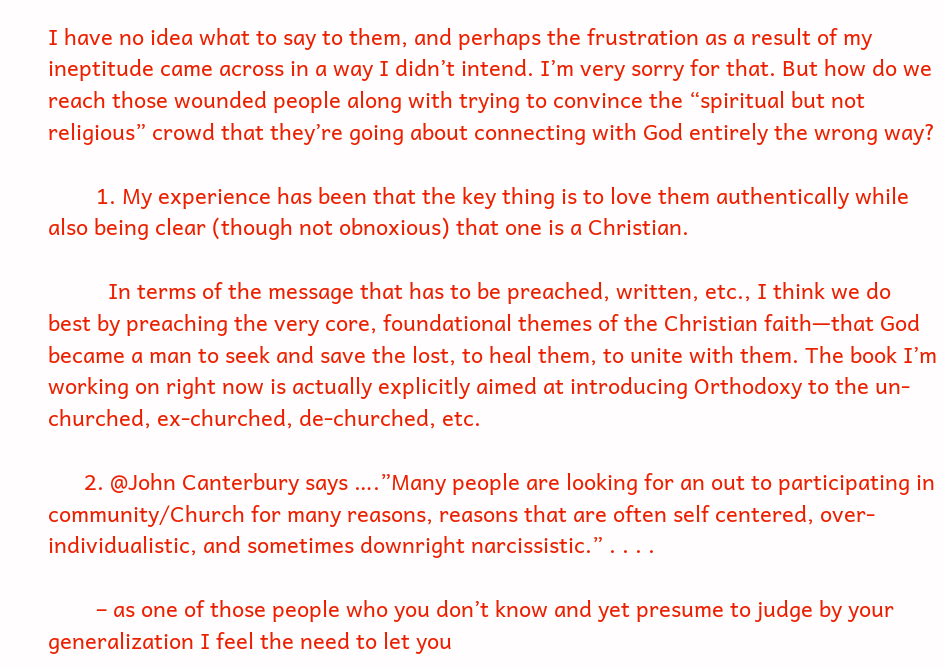I have no idea what to say to them, and perhaps the frustration as a result of my ineptitude came across in a way I didn’t intend. I’m very sorry for that. But how do we reach those wounded people along with trying to convince the “spiritual but not religious” crowd that they’re going about connecting with God entirely the wrong way?

        1. My experience has been that the key thing is to love them authentically while also being clear (though not obnoxious) that one is a Christian.

          In terms of the message that has to be preached, written, etc., I think we do best by preaching the very core, foundational themes of the Christian faith—that God became a man to seek and save the lost, to heal them, to unite with them. The book I’m working on right now is actually explicitly aimed at introducing Orthodoxy to the un-churched, ex-churched, de-churched, etc.

      2. @John Canterbury says ….”Many people are looking for an out to participating in community/Church for many reasons, reasons that are often self centered, over-individualistic, and sometimes downright narcissistic.” . . . .

        – as one of those people who you don’t know and yet presume to judge by your generalization I feel the need to let you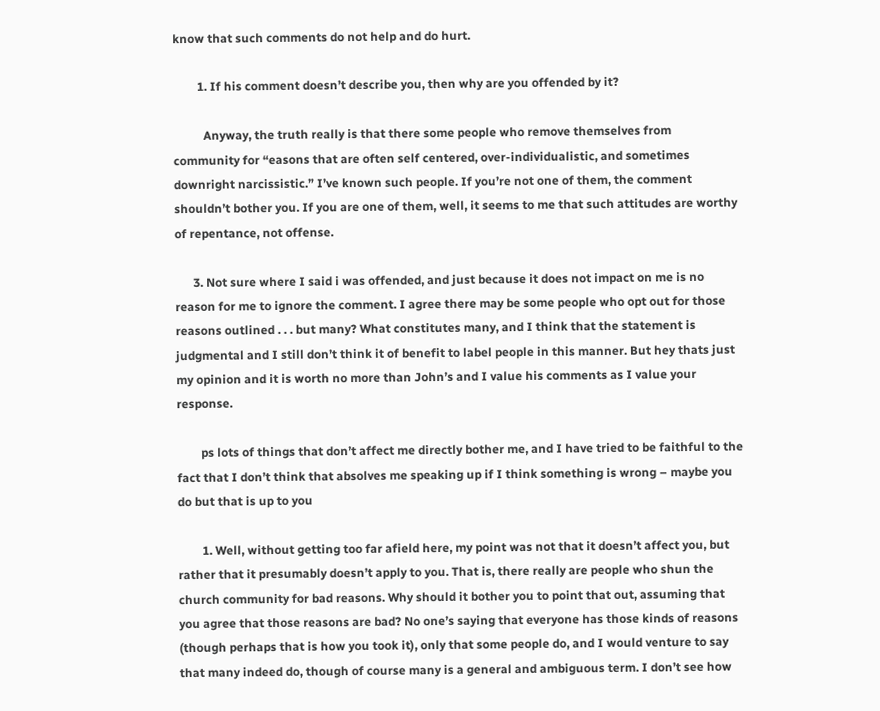know that such comments do not help and do hurt.

        1. If his comment doesn’t describe you, then why are you offended by it?

          Anyway, the truth really is that there some people who remove themselves from community for “easons that are often self centered, over-individualistic, and sometimes downright narcissistic.” I’ve known such people. If you’re not one of them, the comment shouldn’t bother you. If you are one of them, well, it seems to me that such attitudes are worthy of repentance, not offense.

      3. Not sure where I said i was offended, and just because it does not impact on me is no reason for me to ignore the comment. I agree there may be some people who opt out for those reasons outlined . . . but many? What constitutes many, and I think that the statement is judgmental and I still don’t think it of benefit to label people in this manner. But hey thats just my opinion and it is worth no more than John’s and I value his comments as I value your response.

        ps lots of things that don’t affect me directly bother me, and I have tried to be faithful to the fact that I don’t think that absolves me speaking up if I think something is wrong – maybe you do but that is up to you

        1. Well, without getting too far afield here, my point was not that it doesn’t affect you, but rather that it presumably doesn’t apply to you. That is, there really are people who shun the church community for bad reasons. Why should it bother you to point that out, assuming that you agree that those reasons are bad? No one’s saying that everyone has those kinds of reasons (though perhaps that is how you took it), only that some people do, and I would venture to say that many indeed do, though of course many is a general and ambiguous term. I don’t see how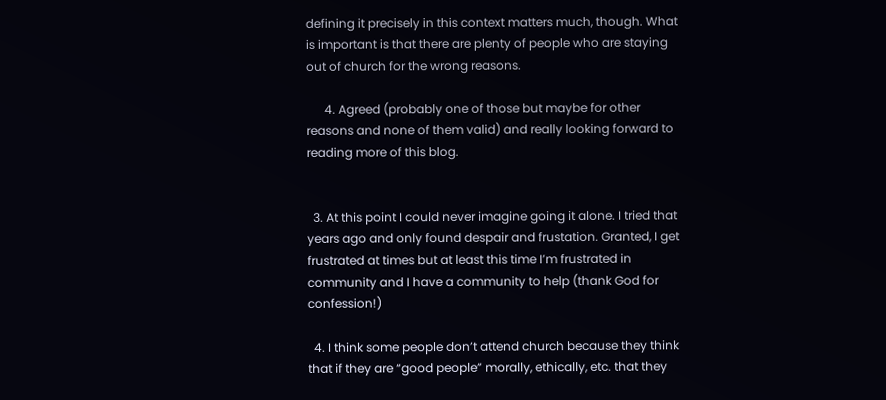defining it precisely in this context matters much, though. What is important is that there are plenty of people who are staying out of church for the wrong reasons.

      4. Agreed (probably one of those but maybe for other reasons and none of them valid) and really looking forward to reading more of this blog.


  3. At this point I could never imagine going it alone. I tried that years ago and only found despair and frustation. Granted, I get frustrated at times but at least this time I’m frustrated in community and I have a community to help (thank God for confession!)

  4. I think some people don’t attend church because they think that if they are “good people” morally, ethically, etc. that they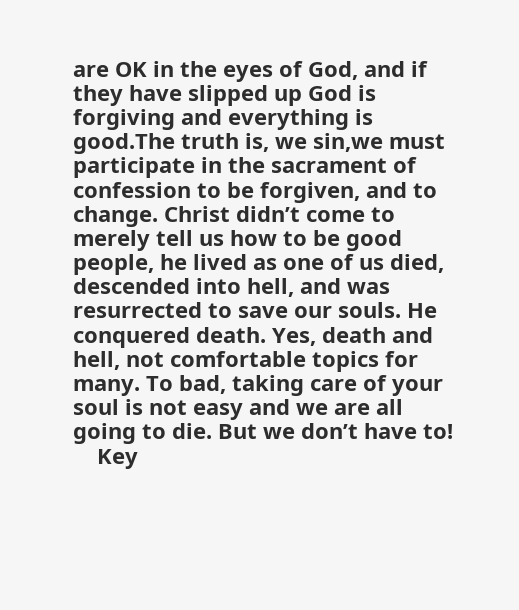are OK in the eyes of God, and if they have slipped up God is forgiving and everything is good.The truth is, we sin,we must participate in the sacrament of confession to be forgiven, and to change. Christ didn’t come to merely tell us how to be good people, he lived as one of us died, descended into hell, and was resurrected to save our souls. He conquered death. Yes, death and hell, not comfortable topics for many. To bad, taking care of your soul is not easy and we are all going to die. But we don’t have to!
    Key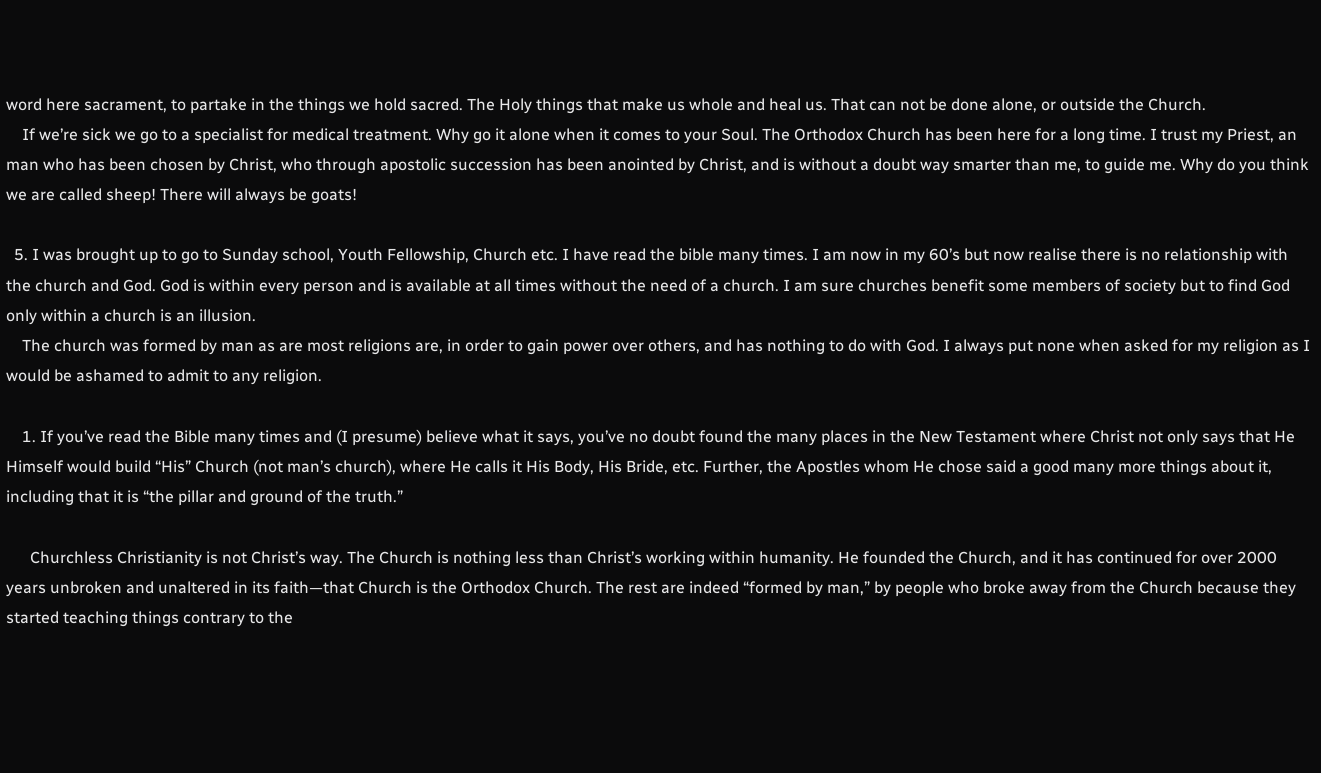word here sacrament, to partake in the things we hold sacred. The Holy things that make us whole and heal us. That can not be done alone, or outside the Church.
    If we’re sick we go to a specialist for medical treatment. Why go it alone when it comes to your Soul. The Orthodox Church has been here for a long time. I trust my Priest, an man who has been chosen by Christ, who through apostolic succession has been anointed by Christ, and is without a doubt way smarter than me, to guide me. Why do you think we are called sheep! There will always be goats!

  5. I was brought up to go to Sunday school, Youth Fellowship, Church etc. I have read the bible many times. I am now in my 60’s but now realise there is no relationship with the church and God. God is within every person and is available at all times without the need of a church. I am sure churches benefit some members of society but to find God only within a church is an illusion.
    The church was formed by man as are most religions are, in order to gain power over others, and has nothing to do with God. I always put none when asked for my religion as I would be ashamed to admit to any religion.

    1. If you’ve read the Bible many times and (I presume) believe what it says, you’ve no doubt found the many places in the New Testament where Christ not only says that He Himself would build “His” Church (not man’s church), where He calls it His Body, His Bride, etc. Further, the Apostles whom He chose said a good many more things about it, including that it is “the pillar and ground of the truth.”

      Churchless Christianity is not Christ’s way. The Church is nothing less than Christ’s working within humanity. He founded the Church, and it has continued for over 2000 years unbroken and unaltered in its faith—that Church is the Orthodox Church. The rest are indeed “formed by man,” by people who broke away from the Church because they started teaching things contrary to the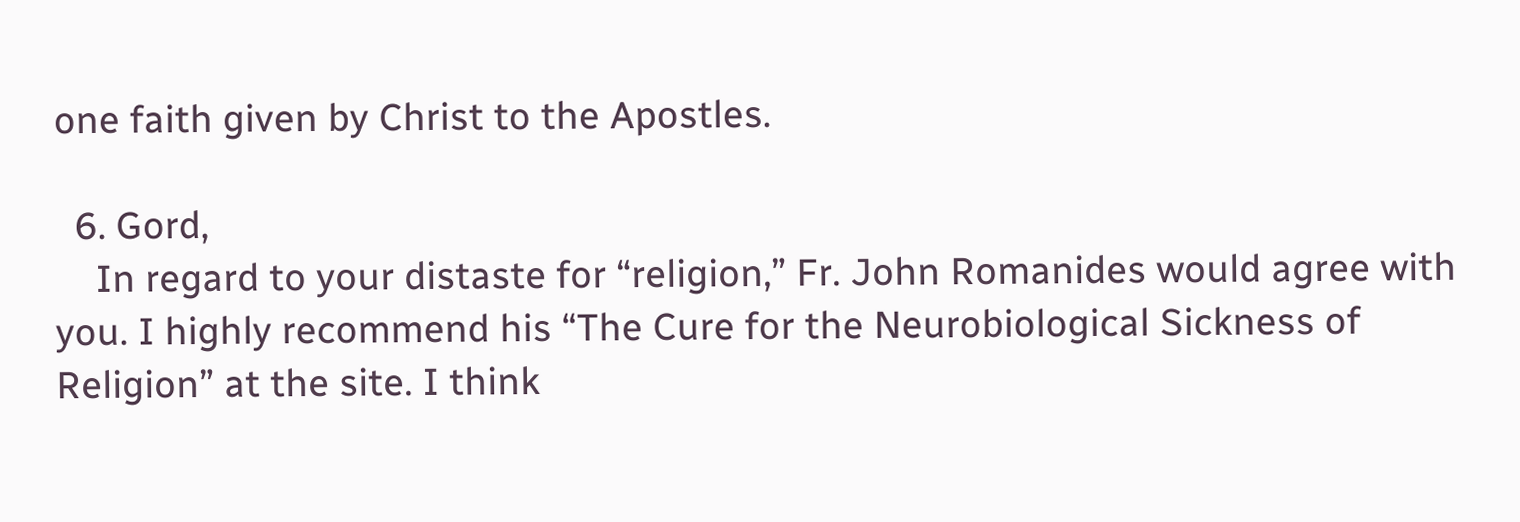one faith given by Christ to the Apostles.

  6. Gord,
    In regard to your distaste for “religion,” Fr. John Romanides would agree with you. I highly recommend his “The Cure for the Neurobiological Sickness of Religion” at the site. I think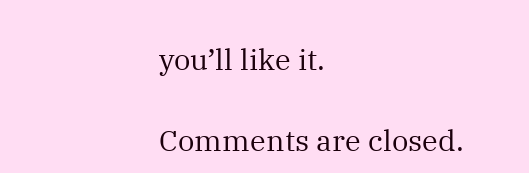you’ll like it.

Comments are closed.